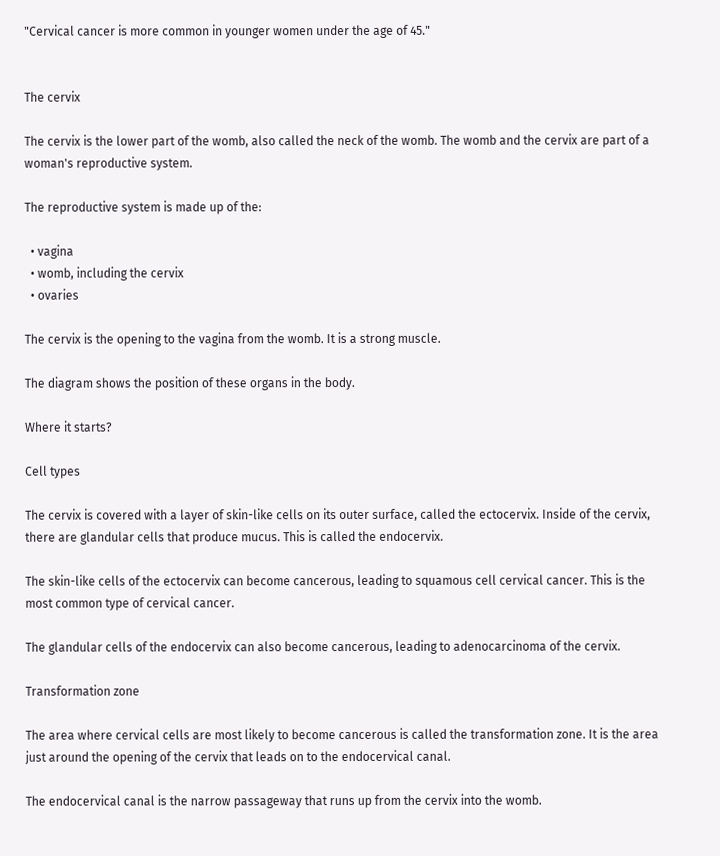"Cervical cancer is more common in younger women under the age of 45."


The cervix

The cervix is the lower part of the womb, also called the neck of the womb. The womb and the cervix are part of a woman's reproductive system.

The reproductive system is made up of the:

  • vagina
  • womb, including the cervix
  • ovaries

The cervix is the opening to the vagina from the womb. It is a strong muscle.

The diagram shows the position of these organs in the body.

Where it starts?

Cell types

The cervix is covered with a layer of skin-like cells on its outer surface, called the ectocervix. Inside of the cervix, there are glandular cells that produce mucus. This is called the endocervix.

The skin-like cells of the ectocervix can become cancerous, leading to squamous cell cervical cancer. This is the most common type of cervical cancer.

The glandular cells of the endocervix can also become cancerous, leading to adenocarcinoma of the cervix.

Transformation zone

The area where cervical cells are most likely to become cancerous is called the transformation zone. It is the area just around the opening of the cervix that leads on to the endocervical canal.

The endocervical canal is the narrow passageway that runs up from the cervix into the womb.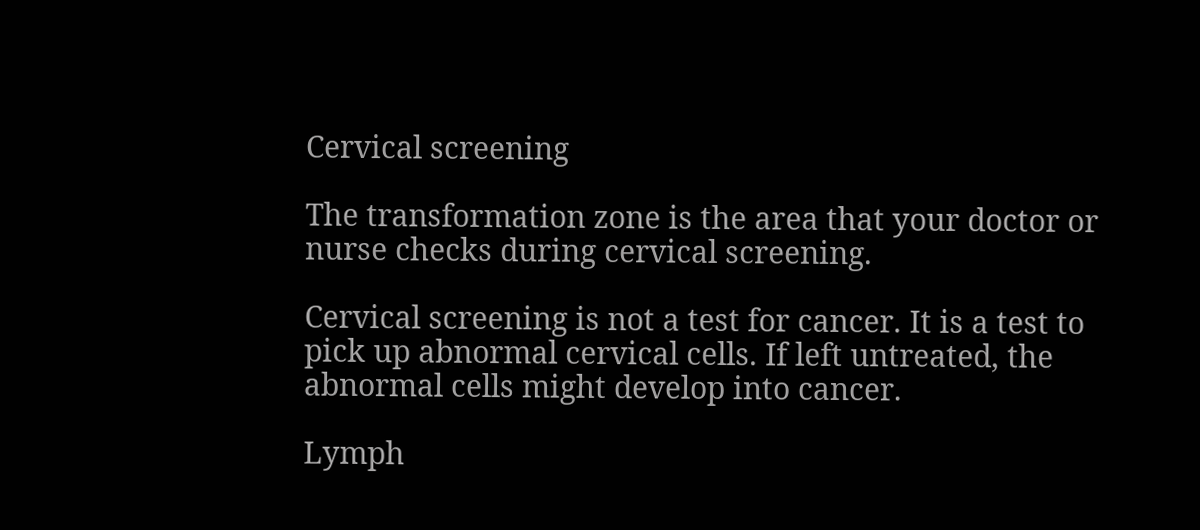Cervical screening

The transformation zone is the area that your doctor or nurse checks during cervical screening.

Cervical screening is not a test for cancer. It is a test to pick up abnormal cervical cells. If left untreated, the abnormal cells might develop into cancer.

Lymph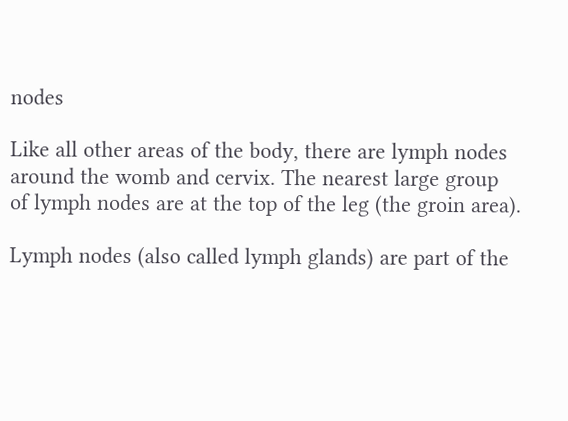nodes

Like all other areas of the body, there are lymph nodes around the womb and cervix. The nearest large group of lymph nodes are at the top of the leg (the groin area).

Lymph nodes (also called lymph glands) are part of the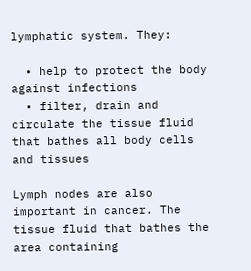lymphatic system. They:

  • help to protect the body against infections
  • filter, drain and circulate the tissue fluid that bathes all body cells and tissues

Lymph nodes are also important in cancer. The tissue fluid that bathes the area containing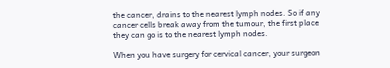the cancer, drains to the nearest lymph nodes. So if any cancer cells break away from the tumour, the first place they can go is to the nearest lymph nodes.

When you have surgery for cervical cancer, your surgeon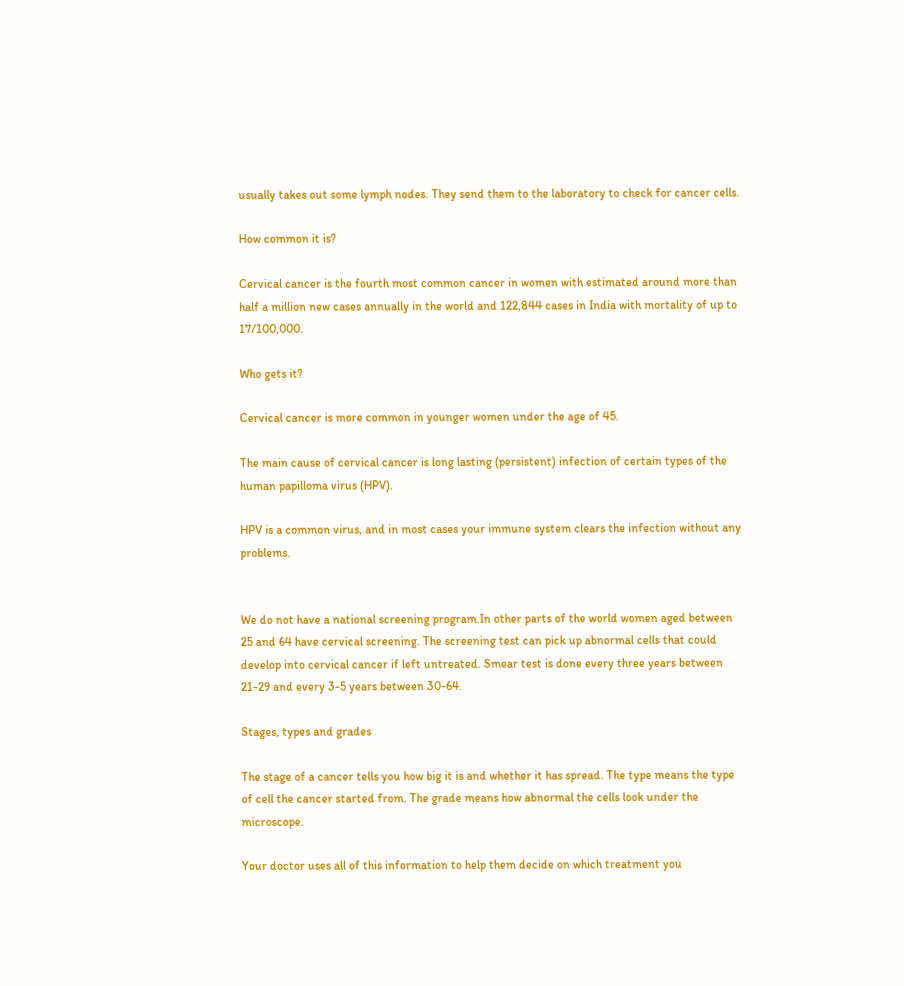usually takes out some lymph nodes. They send them to the laboratory to check for cancer cells.

How common it is?

Cervical cancer is the fourth most common cancer in women with estimated around more than half a million new cases annually in the world and 122,844 cases in India with mortality of up to 17/100,000.

Who gets it?

Cervical cancer is more common in younger women under the age of 45.

The main cause of cervical cancer is long lasting (persistent) infection of certain types of the human papilloma virus (HPV).

HPV is a common virus, and in most cases your immune system clears the infection without any problems.


We do not have a national screening program.In other parts of the world women aged between 25 and 64 have cervical screening. The screening test can pick up abnormal cells that could develop into cervical cancer if left untreated. Smear test is done every three years between 21-29 and every 3-5 years between 30-64.

Stages, types and grades

The stage of a cancer tells you how big it is and whether it has spread. The type means the type of cell the cancer started from. The grade means how abnormal the cells look under the microscope.

Your doctor uses all of this information to help them decide on which treatment you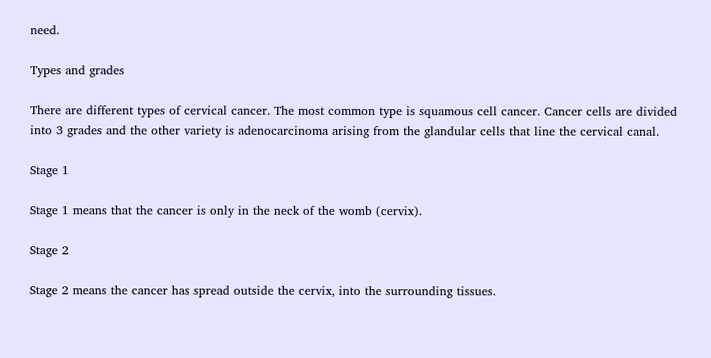need.

Types and grades

There are different types of cervical cancer. The most common type is squamous cell cancer. Cancer cells are divided into 3 grades and the other variety is adenocarcinoma arising from the glandular cells that line the cervical canal.

Stage 1

Stage 1 means that the cancer is only in the neck of the womb (cervix).

Stage 2

Stage 2 means the cancer has spread outside the cervix, into the surrounding tissues.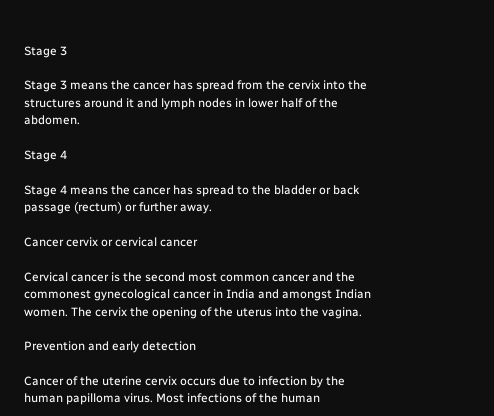Stage 3

Stage 3 means the cancer has spread from the cervix into the structures around it and lymph nodes in lower half of the abdomen.

Stage 4

Stage 4 means the cancer has spread to the bladder or back passage (rectum) or further away.

Cancer cervix or cervical cancer

Cervical cancer is the second most common cancer and the commonest gynecological cancer in India and amongst Indian women. The cervix the opening of the uterus into the vagina.

Prevention and early detection

Cancer of the uterine cervix occurs due to infection by the human papilloma virus. Most infections of the human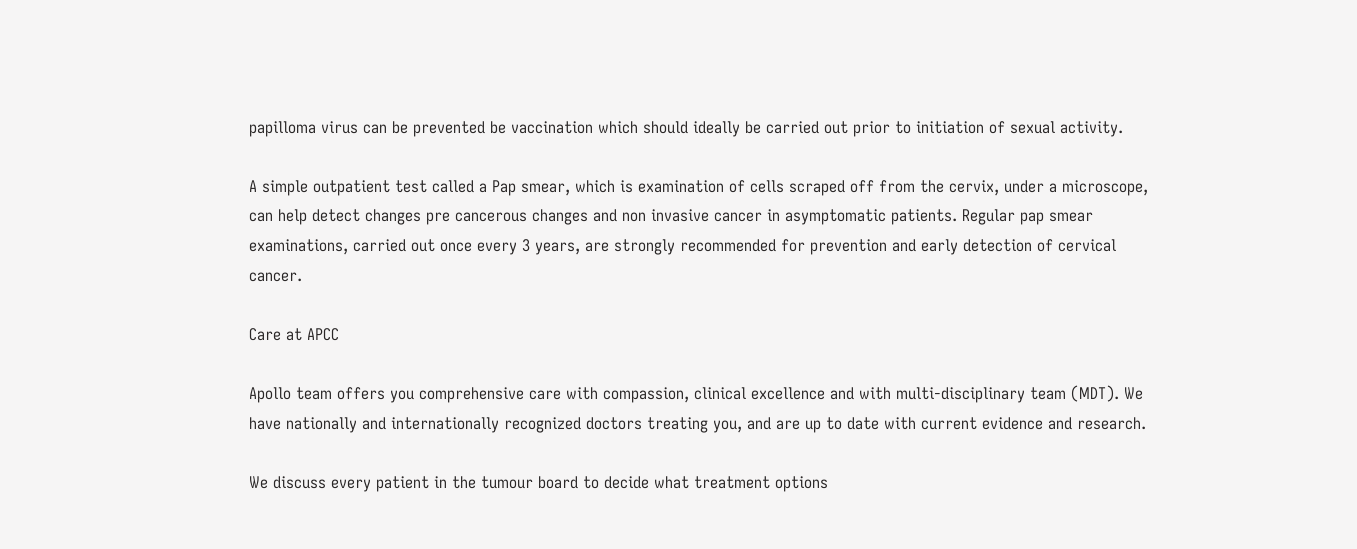papilloma virus can be prevented be vaccination which should ideally be carried out prior to initiation of sexual activity.

A simple outpatient test called a Pap smear, which is examination of cells scraped off from the cervix, under a microscope, can help detect changes pre cancerous changes and non invasive cancer in asymptomatic patients. Regular pap smear examinations, carried out once every 3 years, are strongly recommended for prevention and early detection of cervical cancer.

Care at APCC

Apollo team offers you comprehensive care with compassion, clinical excellence and with multi-disciplinary team (MDT). We have nationally and internationally recognized doctors treating you, and are up to date with current evidence and research.

We discuss every patient in the tumour board to decide what treatment options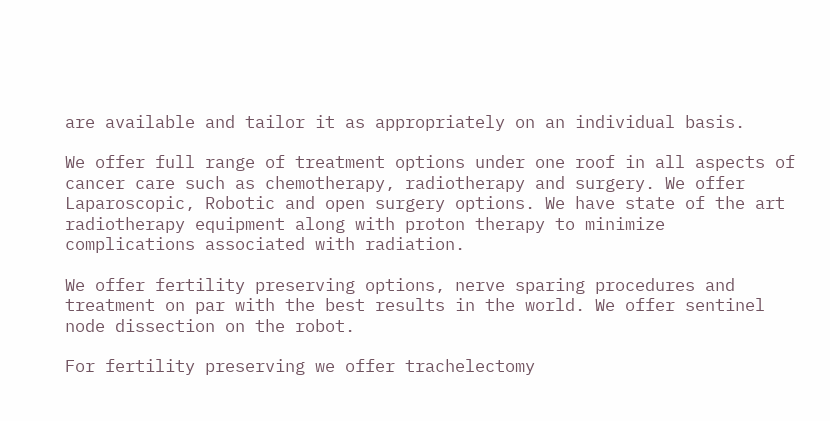are available and tailor it as appropriately on an individual basis.

We offer full range of treatment options under one roof in all aspects of cancer care such as chemotherapy, radiotherapy and surgery. We offer Laparoscopic, Robotic and open surgery options. We have state of the art radiotherapy equipment along with proton therapy to minimize complications associated with radiation.

We offer fertility preserving options, nerve sparing procedures and treatment on par with the best results in the world. We offer sentinel node dissection on the robot.

For fertility preserving we offer trachelectomy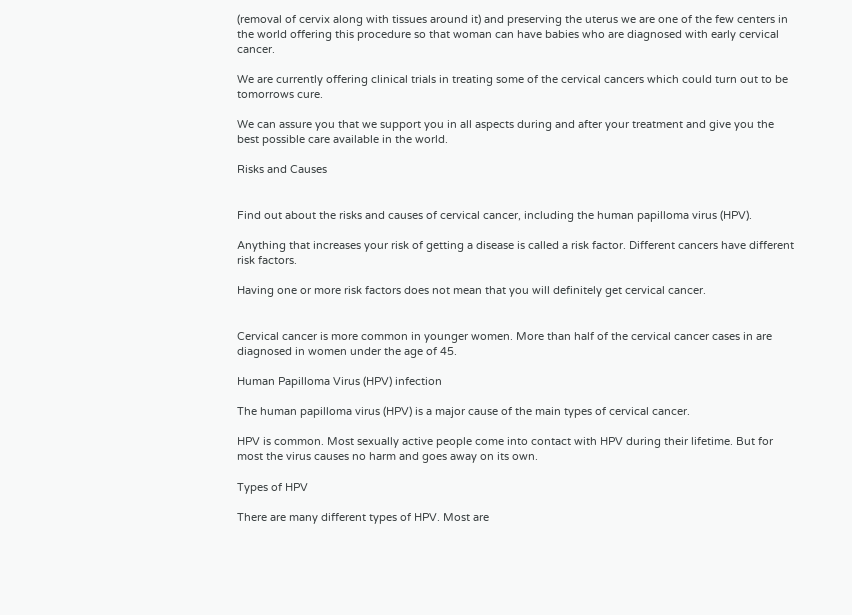(removal of cervix along with tissues around it) and preserving the uterus we are one of the few centers in the world offering this procedure so that woman can have babies who are diagnosed with early cervical cancer.

We are currently offering clinical trials in treating some of the cervical cancers which could turn out to be tomorrows cure.

We can assure you that we support you in all aspects during and after your treatment and give you the best possible care available in the world.

Risks and Causes


Find out about the risks and causes of cervical cancer, including the human papilloma virus (HPV).

Anything that increases your risk of getting a disease is called a risk factor. Different cancers have different risk factors.

Having one or more risk factors does not mean that you will definitely get cervical cancer.


Cervical cancer is more common in younger women. More than half of the cervical cancer cases in are diagnosed in women under the age of 45.

Human Papilloma Virus (HPV) infection

The human papilloma virus (HPV) is a major cause of the main types of cervical cancer.

HPV is common. Most sexually active people come into contact with HPV during their lifetime. But for most the virus causes no harm and goes away on its own.

Types of HPV

There are many different types of HPV. Most are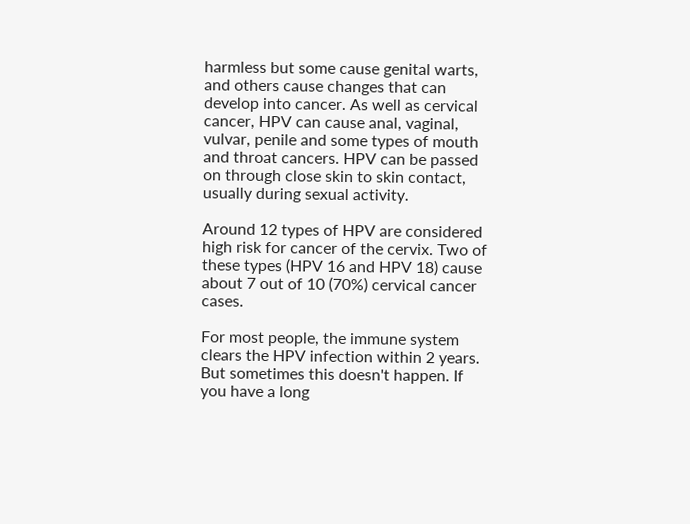harmless but some cause genital warts, and others cause changes that can develop into cancer. As well as cervical cancer, HPV can cause anal, vaginal, vulvar, penile and some types of mouth and throat cancers. HPV can be passed on through close skin to skin contact, usually during sexual activity.

Around 12 types of HPV are considered high risk for cancer of the cervix. Two of these types (HPV 16 and HPV 18) cause about 7 out of 10 (70%) cervical cancer cases.

For most people, the immune system clears the HPV infection within 2 years. But sometimes this doesn't happen. If you have a long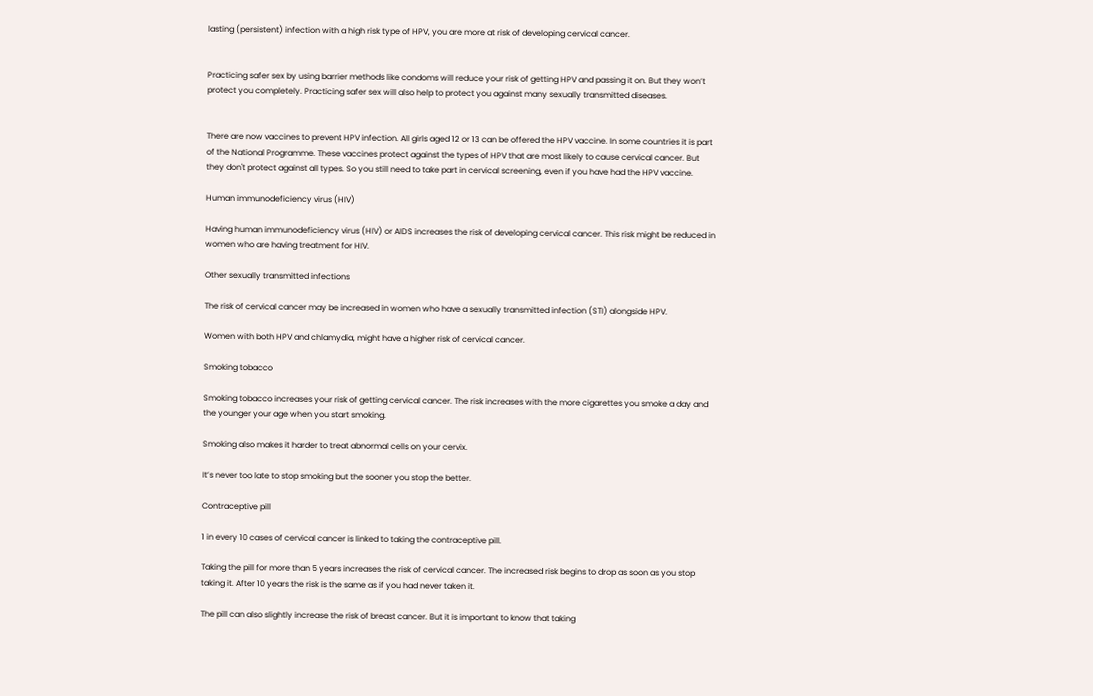lasting (persistent) infection with a high risk type of HPV, you are more at risk of developing cervical cancer.


Practicing safer sex by using barrier methods like condoms will reduce your risk of getting HPV and passing it on. But they won’t protect you completely. Practicing safer sex will also help to protect you against many sexually transmitted diseases.


There are now vaccines to prevent HPV infection. All girls aged 12 or 13 can be offered the HPV vaccine. In some countries it is part of the National Programme. These vaccines protect against the types of HPV that are most likely to cause cervical cancer. But they don't protect against all types. So you still need to take part in cervical screening, even if you have had the HPV vaccine.

Human immunodeficiency virus (HIV)

Having human immunodeficiency virus (HIV) or AIDS increases the risk of developing cervical cancer. This risk might be reduced in women who are having treatment for HIV.

Other sexually transmitted infections

The risk of cervical cancer may be increased in women who have a sexually transmitted infection (STI) alongside HPV.

Women with both HPV and chlamydia, might have a higher risk of cervical cancer.

Smoking tobacco

Smoking tobacco increases your risk of getting cervical cancer. The risk increases with the more cigarettes you smoke a day and the younger your age when you start smoking.

Smoking also makes it harder to treat abnormal cells on your cervix.

It’s never too late to stop smoking but the sooner you stop the better.

Contraceptive pill

1 in every 10 cases of cervical cancer is linked to taking the contraceptive pill.

Taking the pill for more than 5 years increases the risk of cervical cancer. The increased risk begins to drop as soon as you stop taking it. After 10 years the risk is the same as if you had never taken it.

The pill can also slightly increase the risk of breast cancer. But it is important to know that taking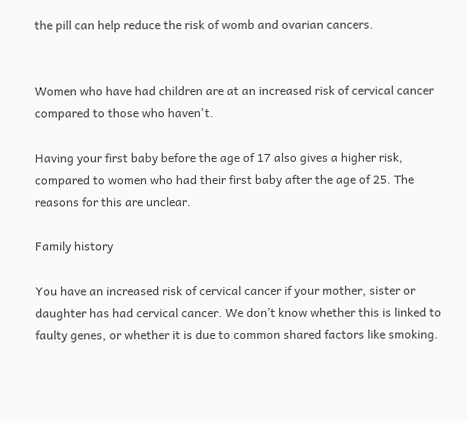the pill can help reduce the risk of womb and ovarian cancers.


Women who have had children are at an increased risk of cervical cancer compared to those who haven't.

Having your first baby before the age of 17 also gives a higher risk, compared to women who had their first baby after the age of 25. The reasons for this are unclear.

Family history

You have an increased risk of cervical cancer if your mother, sister or daughter has had cervical cancer. We don’t know whether this is linked to faulty genes, or whether it is due to common shared factors like smoking.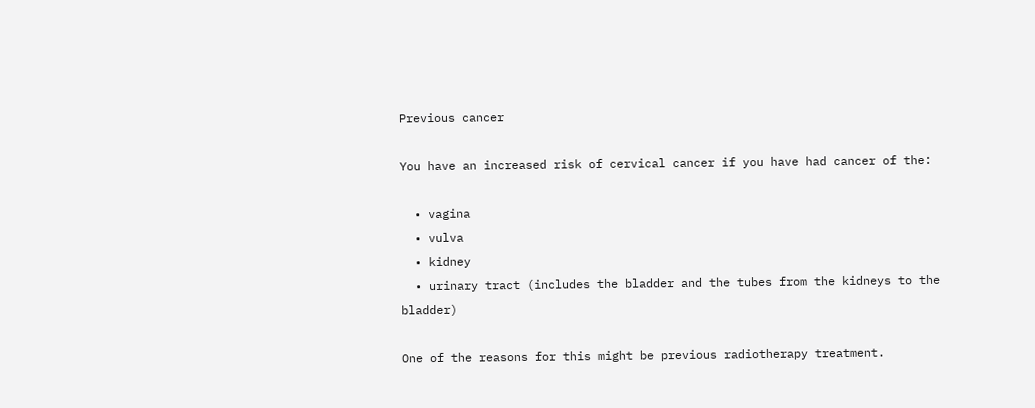Previous cancer

You have an increased risk of cervical cancer if you have had cancer of the:

  • vagina
  • vulva
  • kidney
  • urinary tract (includes the bladder and the tubes from the kidneys to the bladder)

One of the reasons for this might be previous radiotherapy treatment.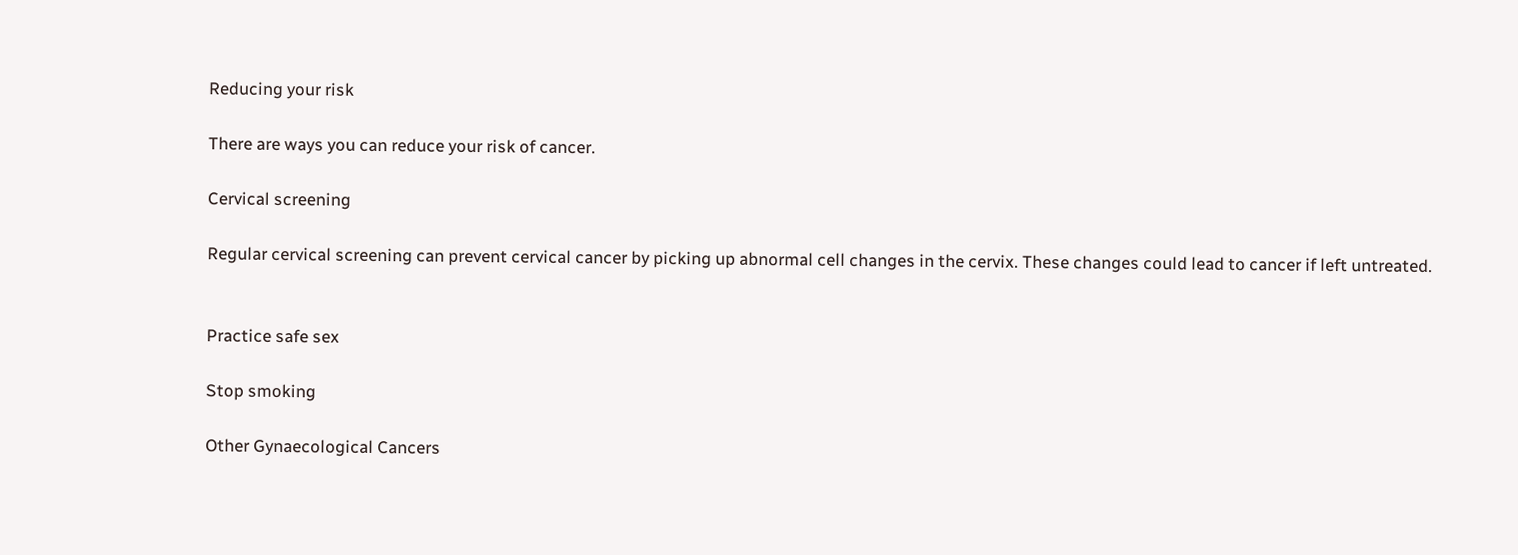Reducing your risk

There are ways you can reduce your risk of cancer.

Cervical screening

Regular cervical screening can prevent cervical cancer by picking up abnormal cell changes in the cervix. These changes could lead to cancer if left untreated.


Practice safe sex

Stop smoking

Other Gynaecological Cancers